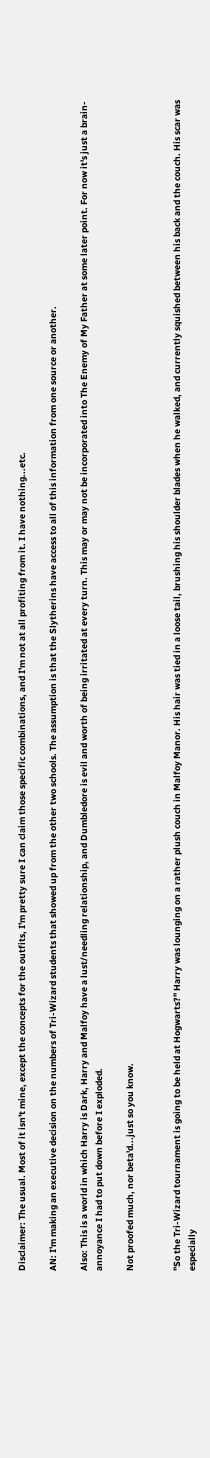Disclaimer: The usual. Most of it isn't mine, except the concepts for the outfits, I'm pretty sure I can claim those specific combinations, and I'm not at all profiting from it. I have nothing...etc.

AN: I'm making an executive decision on the numbers of Tri-Wizard students that showed up from the other two schools. The assumption is that the Slytherins have access to all of this information from one source or another.

Also: This is a world in which Harry is Dark, Harry and Malfoy have a lust/needling relationship, and Dumbledore is evil and worth of being irritated at every turn. This may or may not be incorporated into The Enemy of My Father at some later point. For now it's just a brain-annoyance I had to put down before I exploded.

Not proofed much, nor beta'd...just so you know.


"So the Tri-Wizard tournament is going to be held at Hogwarts?" Harry was lounging on a rather plush couch in Malfoy Manor. His hair was tied in a loose tail, brushing his shoulder blades when he walked, and currently squished between his back and the couch. His scar was especially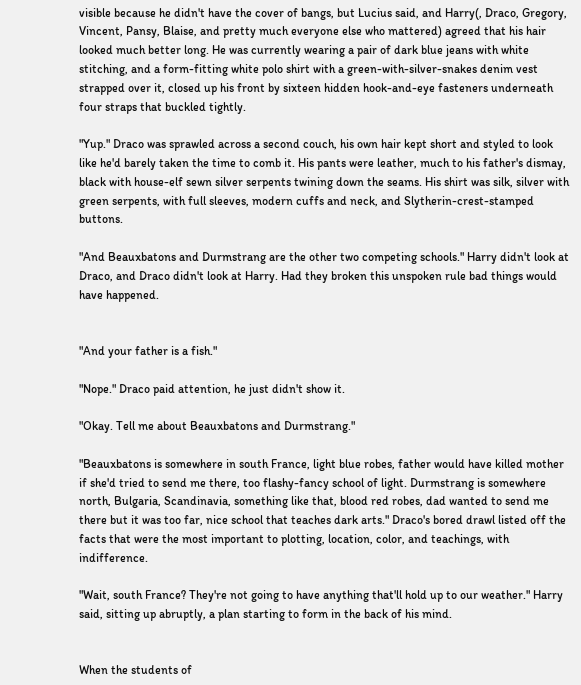visible because he didn't have the cover of bangs, but Lucius said, and Harry(, Draco, Gregory, Vincent, Pansy, Blaise, and pretty much everyone else who mattered) agreed that his hair looked much better long. He was currently wearing a pair of dark blue jeans with white stitching, and a form-fitting white polo shirt with a green-with-silver-snakes denim vest strapped over it, closed up his front by sixteen hidden hook-and-eye fasteners underneath four straps that buckled tightly.

"Yup." Draco was sprawled across a second couch, his own hair kept short and styled to look like he'd barely taken the time to comb it. His pants were leather, much to his father's dismay, black with house-elf sewn silver serpents twining down the seams. His shirt was silk, silver with green serpents, with full sleeves, modern cuffs and neck, and Slytherin-crest-stamped buttons.

"And Beauxbatons and Durmstrang are the other two competing schools." Harry didn't look at Draco, and Draco didn't look at Harry. Had they broken this unspoken rule bad things would have happened.


"And your father is a fish."

"Nope." Draco paid attention, he just didn't show it.

"Okay. Tell me about Beauxbatons and Durmstrang."

"Beauxbatons is somewhere in south France, light blue robes, father would have killed mother if she'd tried to send me there, too flashy-fancy school of light. Durmstrang is somewhere north, Bulgaria, Scandinavia, something like that, blood red robes, dad wanted to send me there but it was too far, nice school that teaches dark arts." Draco's bored drawl listed off the facts that were the most important to plotting, location, color, and teachings, with indifference.

"Wait, south France? They're not going to have anything that'll hold up to our weather." Harry said, sitting up abruptly, a plan starting to form in the back of his mind.


When the students of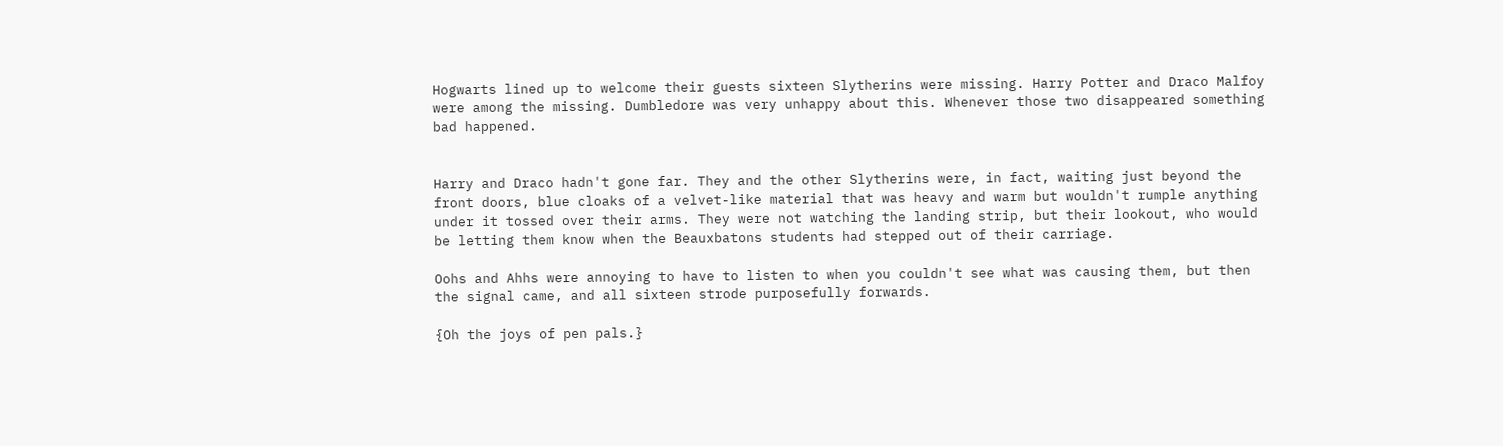Hogwarts lined up to welcome their guests sixteen Slytherins were missing. Harry Potter and Draco Malfoy were among the missing. Dumbledore was very unhappy about this. Whenever those two disappeared something bad happened.


Harry and Draco hadn't gone far. They and the other Slytherins were, in fact, waiting just beyond the front doors, blue cloaks of a velvet-like material that was heavy and warm but wouldn't rumple anything under it tossed over their arms. They were not watching the landing strip, but their lookout, who would be letting them know when the Beauxbatons students had stepped out of their carriage.

Oohs and Ahhs were annoying to have to listen to when you couldn't see what was causing them, but then the signal came, and all sixteen strode purposefully forwards.

{Oh the joys of pen pals.}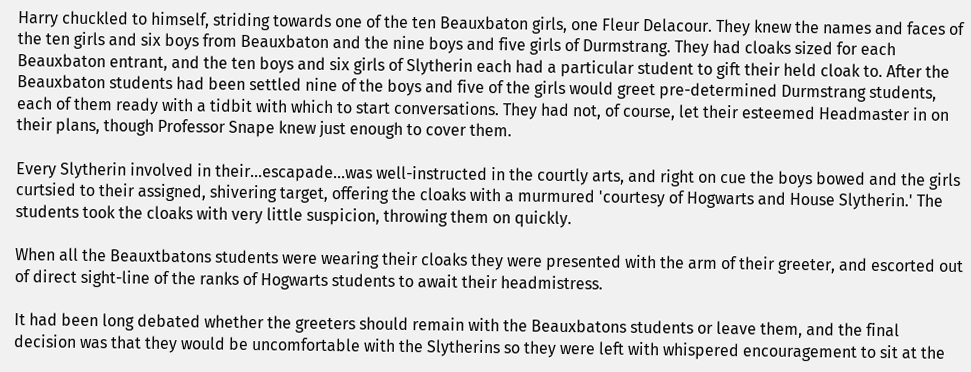Harry chuckled to himself, striding towards one of the ten Beauxbaton girls, one Fleur Delacour. They knew the names and faces of the ten girls and six boys from Beauxbaton and the nine boys and five girls of Durmstrang. They had cloaks sized for each Beauxbaton entrant, and the ten boys and six girls of Slytherin each had a particular student to gift their held cloak to. After the Beauxbaton students had been settled nine of the boys and five of the girls would greet pre-determined Durmstrang students, each of them ready with a tidbit with which to start conversations. They had not, of course, let their esteemed Headmaster in on their plans, though Professor Snape knew just enough to cover them.

Every Slytherin involved in their...escapade...was well-instructed in the courtly arts, and right on cue the boys bowed and the girls curtsied to their assigned, shivering target, offering the cloaks with a murmured 'courtesy of Hogwarts and House Slytherin.' The students took the cloaks with very little suspicion, throwing them on quickly.

When all the Beauxtbatons students were wearing their cloaks they were presented with the arm of their greeter, and escorted out of direct sight-line of the ranks of Hogwarts students to await their headmistress.

It had been long debated whether the greeters should remain with the Beauxbatons students or leave them, and the final decision was that they would be uncomfortable with the Slytherins so they were left with whispered encouragement to sit at the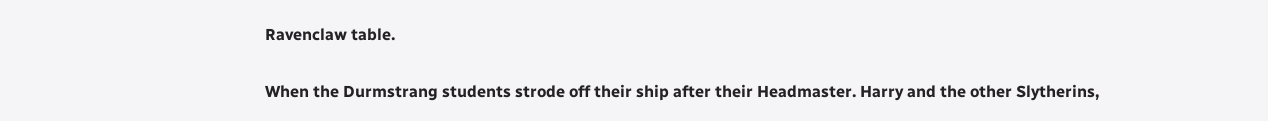Ravenclaw table.

When the Durmstrang students strode off their ship after their Headmaster. Harry and the other Slytherins,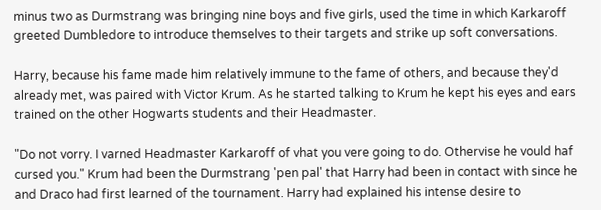minus two as Durmstrang was bringing nine boys and five girls, used the time in which Karkaroff greeted Dumbledore to introduce themselves to their targets and strike up soft conversations.

Harry, because his fame made him relatively immune to the fame of others, and because they'd already met, was paired with Victor Krum. As he started talking to Krum he kept his eyes and ears trained on the other Hogwarts students and their Headmaster.

"Do not vorry. I varned Headmaster Karkaroff of vhat you vere going to do. Othervise he vould haf cursed you." Krum had been the Durmstrang 'pen pal' that Harry had been in contact with since he and Draco had first learned of the tournament. Harry had explained his intense desire to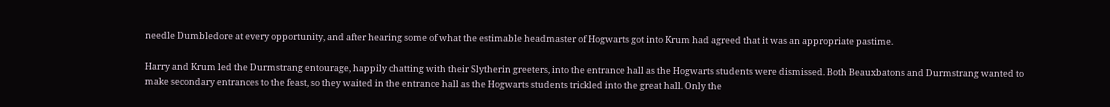needle Dumbledore at every opportunity, and after hearing some of what the estimable headmaster of Hogwarts got into Krum had agreed that it was an appropriate pastime.

Harry and Krum led the Durmstrang entourage, happily chatting with their Slytherin greeters, into the entrance hall as the Hogwarts students were dismissed. Both Beauxbatons and Durmstrang wanted to make secondary entrances to the feast, so they waited in the entrance hall as the Hogwarts students trickled into the great hall. Only the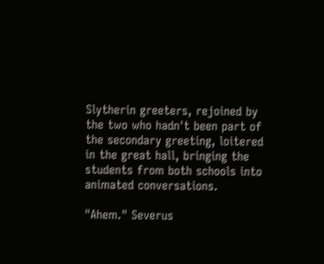Slytherin greeters, rejoined by the two who hadn't been part of the secondary greeting, loitered in the great hall, bringing the students from both schools into animated conversations.

"Ahem." Severus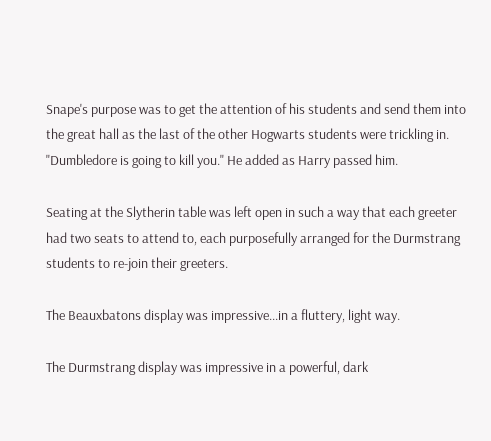Snape's purpose was to get the attention of his students and send them into the great hall as the last of the other Hogwarts students were trickling in. "Dumbledore is going to kill you." He added as Harry passed him.

Seating at the Slytherin table was left open in such a way that each greeter had two seats to attend to, each purposefully arranged for the Durmstrang students to re-join their greeters.

The Beauxbatons display was impressive...in a fluttery, light way.

The Durmstrang display was impressive in a powerful, dark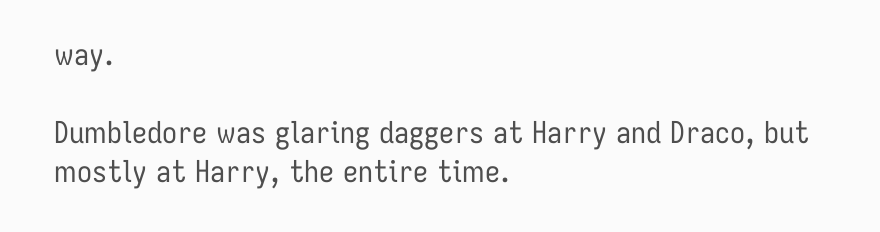way.

Dumbledore was glaring daggers at Harry and Draco, but mostly at Harry, the entire time.